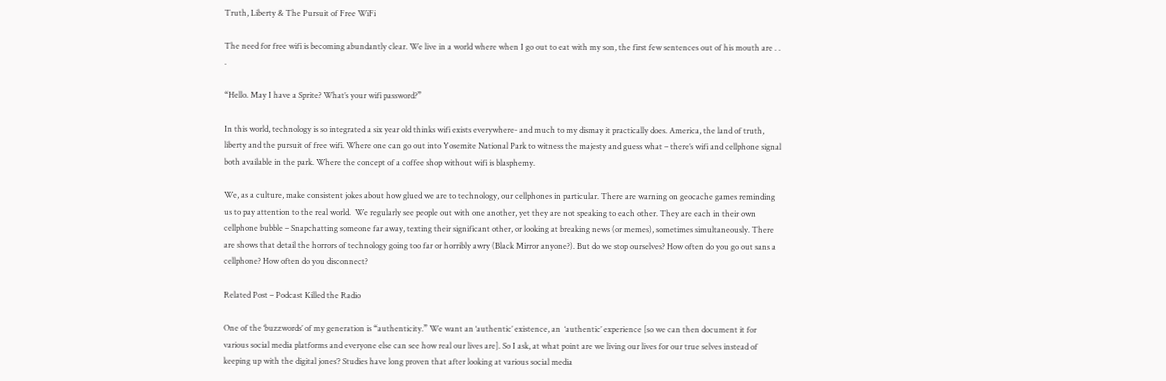Truth, Liberty & The Pursuit of Free WiFi

The need for free wifi is becoming abundantly clear. We live in a world where when I go out to eat with my son, the first few sentences out of his mouth are . . .

“Hello. May I have a Sprite? What’s your wifi password?”

In this world, technology is so integrated a six year old thinks wifi exists everywhere- and much to my dismay it practically does. America, the land of truth, liberty and the pursuit of free wifi. Where one can go out into Yosemite National Park to witness the majesty and guess what – there’s wifi and cellphone signal both available in the park. Where the concept of a coffee shop without wifi is blasphemy.

We, as a culture, make consistent jokes about how glued we are to technology, our cellphones in particular. There are warning on geocache games reminding us to pay attention to the real world.  We regularly see people out with one another, yet they are not speaking to each other. They are each in their own cellphone bubble – Snapchatting someone far away, texting their significant other, or looking at breaking news (or memes), sometimes simultaneously. There are shows that detail the horrors of technology going too far or horribly awry (Black Mirror anyone?). But do we stop ourselves? How often do you go out sans a cellphone? How often do you disconnect?

Related Post – Podcast Killed the Radio

One of the ‘buzzwords’ of my generation is “authenticity.” We want an ‘authentic’ existence, an  ‘authentic’ experience [so we can then document it for various social media platforms and everyone else can see how real our lives are]. So I ask, at what point are we living our lives for our true selves instead of keeping up with the digital jones’? Studies have long proven that after looking at various social media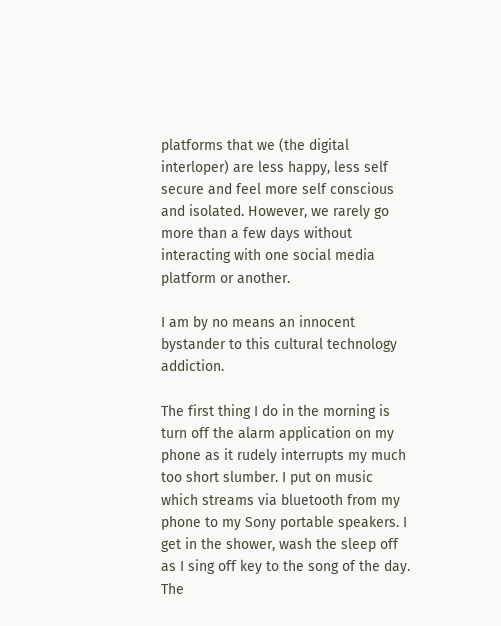platforms that we (the digital interloper) are less happy, less self secure and feel more self conscious and isolated. However, we rarely go more than a few days without interacting with one social media platform or another.

I am by no means an innocent bystander to this cultural technology addiction.

The first thing I do in the morning is turn off the alarm application on my phone as it rudely interrupts my much too short slumber. I put on music which streams via bluetooth from my phone to my Sony portable speakers. I get in the shower, wash the sleep off as I sing off key to the song of the day. The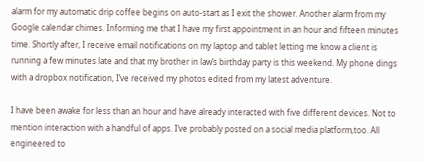alarm for my automatic drip coffee begins on auto-start as I exit the shower. Another alarm from my Google calendar chimes. Informing me that I have my first appointment in an hour and fifteen minutes time. Shortly after, I receive email notifications on my laptop and tablet letting me know a client is running a few minutes late and that my brother in law’s birthday party is this weekend. My phone dings with a dropbox notification, I’ve received my photos edited from my latest adventure.

I have been awake for less than an hour and have already interacted with five different devices. Not to mention interaction with a handful of apps. I’ve probably posted on a social media platform,too. All engineered to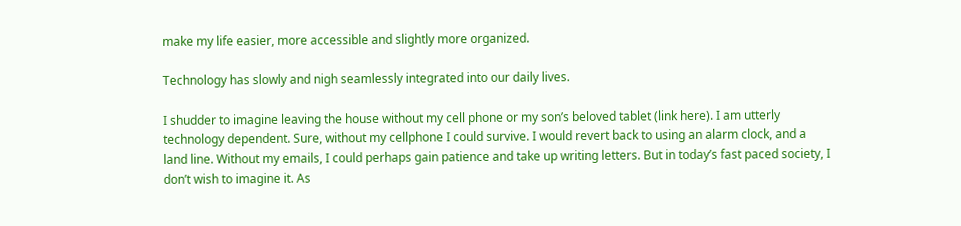make my life easier, more accessible and slightly more organized.

Technology has slowly and nigh seamlessly integrated into our daily lives.

I shudder to imagine leaving the house without my cell phone or my son’s beloved tablet (link here). I am utterly technology dependent. Sure, without my cellphone I could survive. I would revert back to using an alarm clock, and a land line. Without my emails, I could perhaps gain patience and take up writing letters. But in today’s fast paced society, I don’t wish to imagine it. As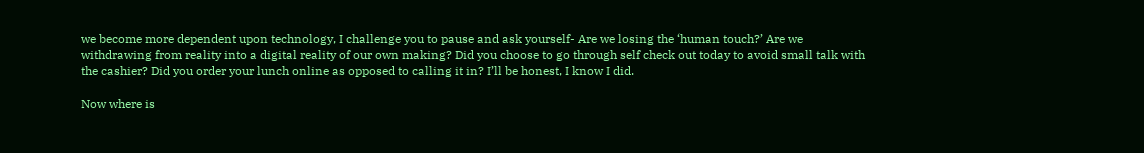we become more dependent upon technology, I challenge you to pause and ask yourself- Are we losing the ‘human touch?’ Are we withdrawing from reality into a digital reality of our own making? Did you choose to go through self check out today to avoid small talk with the cashier? Did you order your lunch online as opposed to calling it in? I’ll be honest, I know I did.

Now where is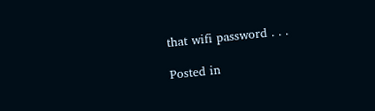that wifi password . . .

Posted in